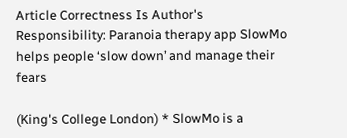Article Correctness Is Author's Responsibility: Paranoia therapy app SlowMo helps people ‘slow down’ and manage their fears

(King's College London) * SlowMo is a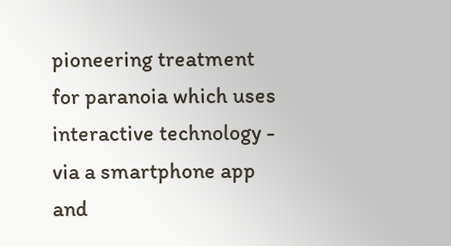pioneering treatment for paranoia which uses interactive technology - via a smartphone app and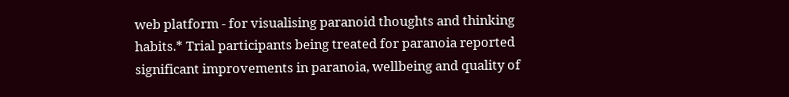web platform - for visualising paranoid thoughts and thinking habits.* Trial participants being treated for paranoia reported significant improvements in paranoia, wellbeing and quality of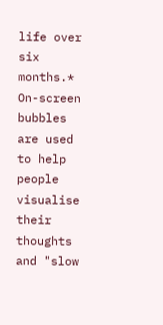life over six months.* On-screen bubbles are used to help people visualise their thoughts and "slow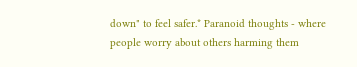down" to feel safer.* Paranoid thoughts - where people worry about others harming them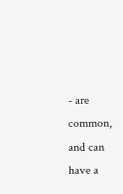- are common, and can have a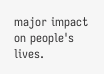major impact on people's lives.